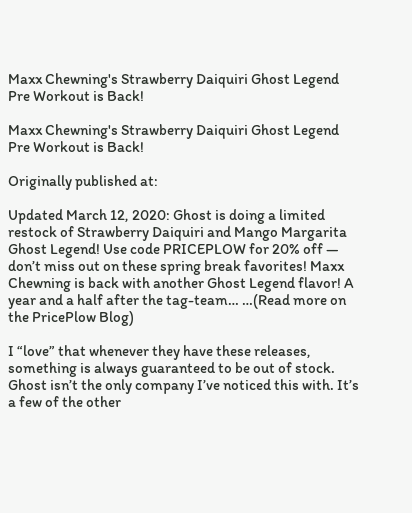Maxx Chewning's Strawberry Daiquiri Ghost Legend Pre Workout is Back!

Maxx Chewning's Strawberry Daiquiri Ghost Legend Pre Workout is Back!

Originally published at:

Updated March 12, 2020: Ghost is doing a limited restock of Strawberry Daiquiri and Mango Margarita Ghost Legend! Use code PRICEPLOW for 20% off — don’t miss out on these spring break favorites! Maxx Chewning is back with another Ghost Legend flavor! A year and a half after the tag-team… …(Read more on the PricePlow Blog)

I “love” that whenever they have these releases, something is always guaranteed to be out of stock. Ghost isn’t the only company I’ve noticed this with. It’s a few of the other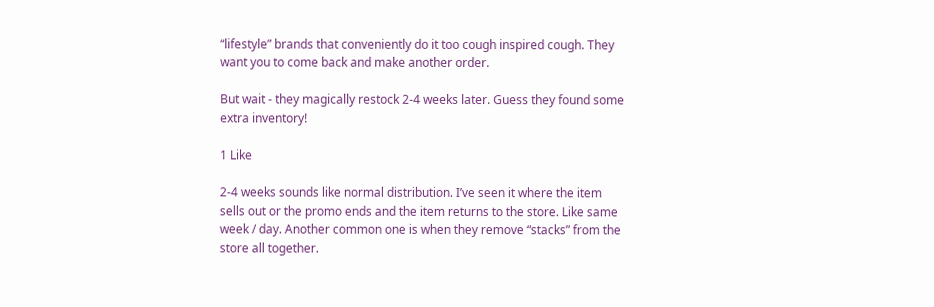“lifestyle” brands that conveniently do it too cough inspired cough. They want you to come back and make another order.

But wait - they magically restock 2-4 weeks later. Guess they found some extra inventory!

1 Like

2-4 weeks sounds like normal distribution. I’ve seen it where the item sells out or the promo ends and the item returns to the store. Like same week / day. Another common one is when they remove “stacks” from the store all together.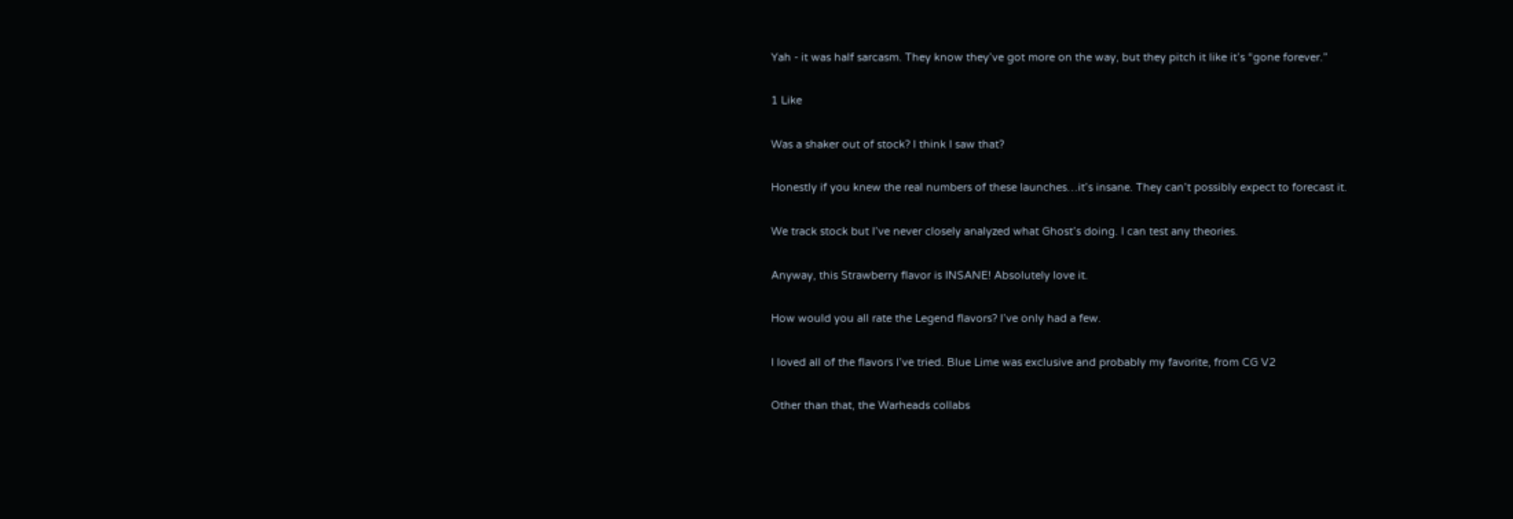Yah - it was half sarcasm. They know they’ve got more on the way, but they pitch it like it’s “gone forever.”

1 Like

Was a shaker out of stock? I think I saw that?

Honestly if you knew the real numbers of these launches…it’s insane. They can’t possibly expect to forecast it.

We track stock but I’ve never closely analyzed what Ghost’s doing. I can test any theories.

Anyway, this Strawberry flavor is INSANE! Absolutely love it.

How would you all rate the Legend flavors? I’ve only had a few.

I loved all of the flavors I’ve tried. Blue Lime was exclusive and probably my favorite, from CG V2

Other than that, the Warheads collabs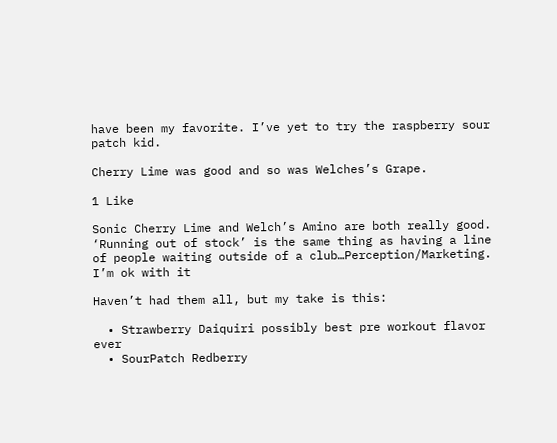have been my favorite. I’ve yet to try the raspberry sour patch kid.

Cherry Lime was good and so was Welches’s Grape.

1 Like

Sonic Cherry Lime and Welch’s Amino are both really good. ‘Running out of stock’ is the same thing as having a line of people waiting outside of a club…Perception/Marketing. I’m ok with it

Haven’t had them all, but my take is this:

  • Strawberry Daiquiri possibly best pre workout flavor ever
  • SourPatch Redberry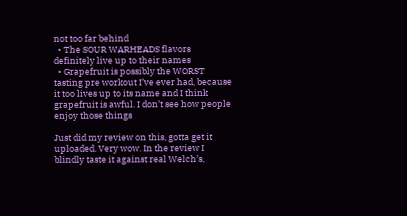not too far behind
  • The SOUR WARHEADS flavors definitely live up to their names
  • Grapefruit is possibly the WORST tasting pre workout I’ve ever had, because it too lives up to its name and I think grapefruit is awful. I don’t see how people enjoy those things

Just did my review on this, gotta get it uploaded. Very wow. In the review I blindly taste it against real Welch’s,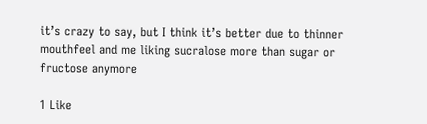it’s crazy to say, but I think it’s better due to thinner mouthfeel and me liking sucralose more than sugar or fructose anymore

1 Like